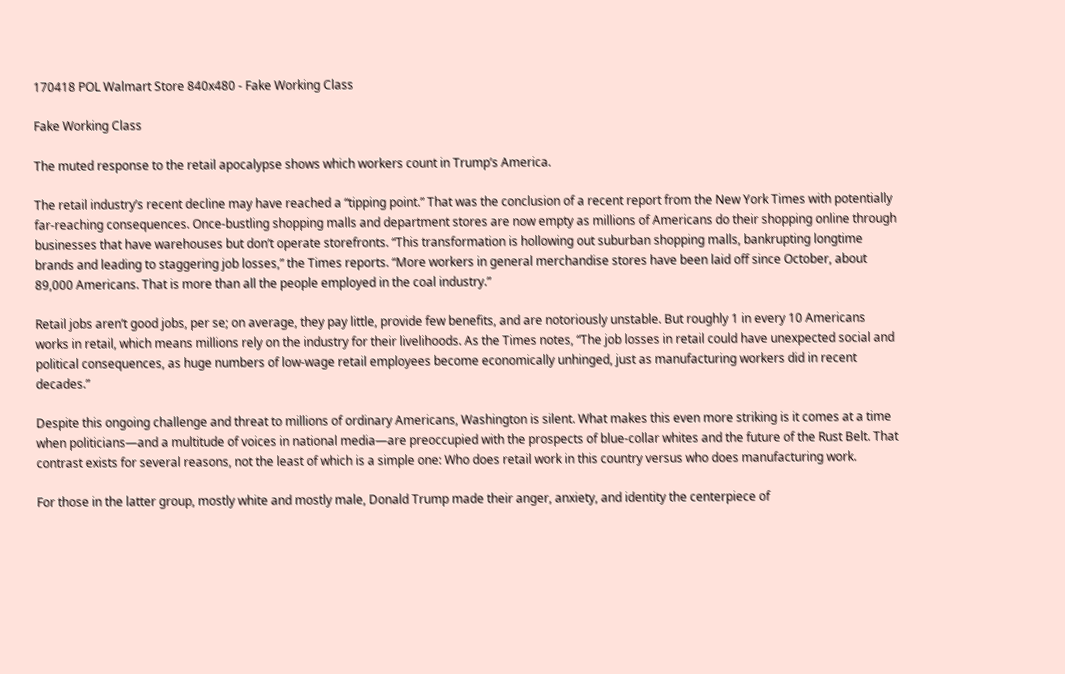170418 POL Walmart Store 840x480 - Fake Working Class

Fake Working Class

The muted response to the retail apocalypse shows which workers count in Trump’s America.

The retail industry’s recent decline may have reached a “tipping point.” That was the conclusion of a recent report from the New York Times with potentially far-reaching consequences. Once-bustling shopping malls and department stores are now empty as millions of Americans do their shopping online through businesses that have warehouses but don’t operate storefronts. “This transformation is hollowing out suburban shopping malls, bankrupting longtime brands and leading to staggering job losses,” the Times reports. “More workers in general merchandise stores have been laid off since October, about 89,000 Americans. That is more than all the people employed in the coal industry.”

Retail jobs aren’t good jobs, per se; on average, they pay little, provide few benefits, and are notoriously unstable. But roughly 1 in every 10 Americans works in retail, which means millions rely on the industry for their livelihoods. As the Times notes, “The job losses in retail could have unexpected social and political consequences, as huge numbers of low-wage retail employees become economically unhinged, just as manufacturing workers did in recent decades.”

Despite this ongoing challenge and threat to millions of ordinary Americans, Washington is silent. What makes this even more striking is it comes at a time when politicians—and a multitude of voices in national media—are preoccupied with the prospects of blue-collar whites and the future of the Rust Belt. That contrast exists for several reasons, not the least of which is a simple one: Who does retail work in this country versus who does manufacturing work.

For those in the latter group, mostly white and mostly male, Donald Trump made their anger, anxiety, and identity the centerpiece of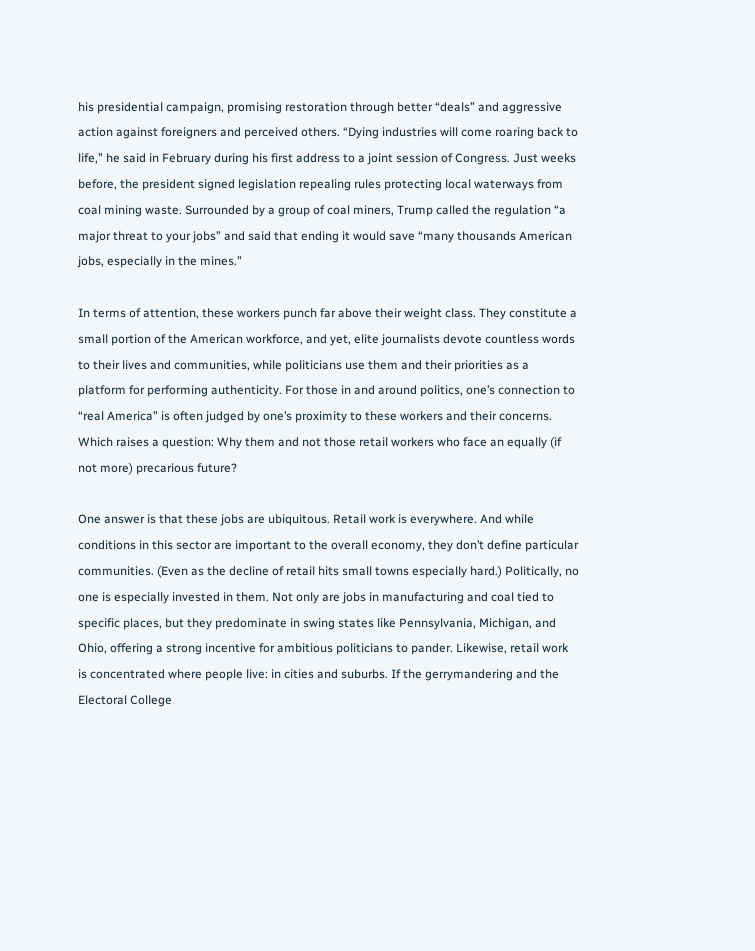his presidential campaign, promising restoration through better “deals” and aggressive action against foreigners and perceived others. “Dying industries will come roaring back to life,” he said in February during his first address to a joint session of Congress. Just weeks before, the president signed legislation repealing rules protecting local waterways from coal mining waste. Surrounded by a group of coal miners, Trump called the regulation “a major threat to your jobs” and said that ending it would save “many thousands American jobs, especially in the mines.”

In terms of attention, these workers punch far above their weight class. They constitute a small portion of the American workforce, and yet, elite journalists devote countless words to their lives and communities, while politicians use them and their priorities as a platform for performing authenticity. For those in and around politics, one’s connection to “real America” is often judged by one’s proximity to these workers and their concerns. Which raises a question: Why them and not those retail workers who face an equally (if not more) precarious future?

One answer is that these jobs are ubiquitous. Retail work is everywhere. And while conditions in this sector are important to the overall economy, they don’t define particular communities. (Even as the decline of retail hits small towns especially hard.) Politically, no one is especially invested in them. Not only are jobs in manufacturing and coal tied to specific places, but they predominate in swing states like Pennsylvania, Michigan, and Ohio, offering a strong incentive for ambitious politicians to pander. Likewise, retail work is concentrated where people live: in cities and suburbs. If the gerrymandering and the Electoral College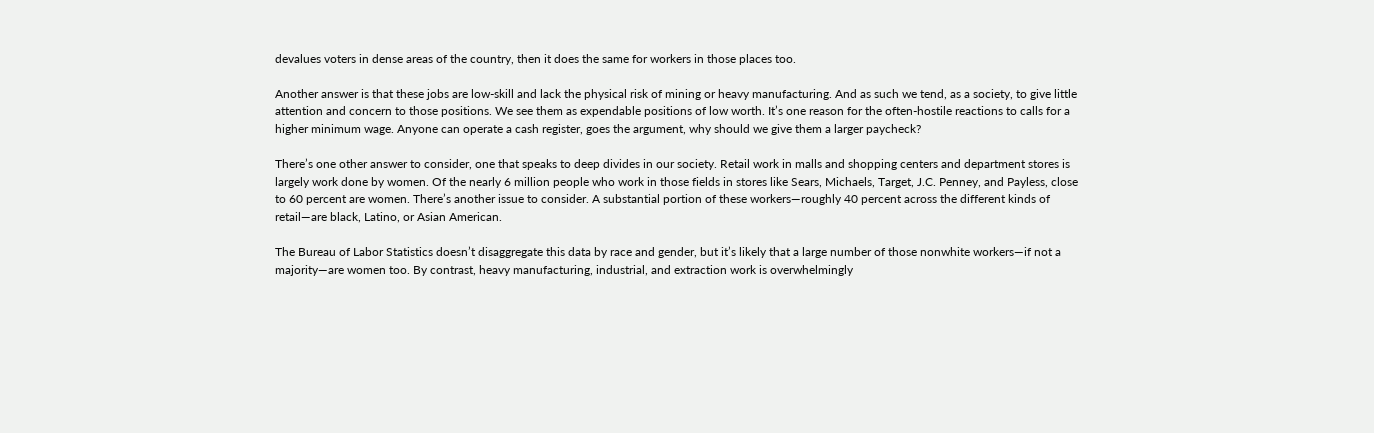devalues voters in dense areas of the country, then it does the same for workers in those places too.

Another answer is that these jobs are low-skill and lack the physical risk of mining or heavy manufacturing. And as such we tend, as a society, to give little attention and concern to those positions. We see them as expendable positions of low worth. It’s one reason for the often-hostile reactions to calls for a higher minimum wage. Anyone can operate a cash register, goes the argument, why should we give them a larger paycheck?

There’s one other answer to consider, one that speaks to deep divides in our society. Retail work in malls and shopping centers and department stores is largely work done by women. Of the nearly 6 million people who work in those fields in stores like Sears, Michaels, Target, J.C. Penney, and Payless, close to 60 percent are women. There’s another issue to consider. A substantial portion of these workers—roughly 40 percent across the different kinds of retail—are black, Latino, or Asian American.

The Bureau of Labor Statistics doesn’t disaggregate this data by race and gender, but it’s likely that a large number of those nonwhite workers—if not a majority—are women too. By contrast, heavy manufacturing, industrial, and extraction work is overwhelmingly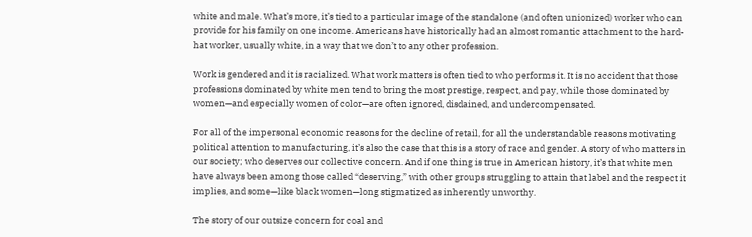white and male. What’s more, it’s tied to a particular image of the standalone (and often unionized) worker who can provide for his family on one income. Americans have historically had an almost romantic attachment to the hard-hat worker, usually white, in a way that we don’t to any other profession.

Work is gendered and it is racialized. What work matters is often tied to who performs it. It is no accident that those professions dominated by white men tend to bring the most prestige, respect, and pay, while those dominated by women—and especially women of color—are often ignored, disdained, and undercompensated.

For all of the impersonal economic reasons for the decline of retail, for all the understandable reasons motivating political attention to manufacturing, it’s also the case that this is a story of race and gender. A story of who matters in our society; who deserves our collective concern. And if one thing is true in American history, it’s that white men have always been among those called “deserving,” with other groups struggling to attain that label and the respect it implies, and some—like black women—long stigmatized as inherently unworthy.

The story of our outsize concern for coal and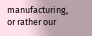manufacturing, or rather our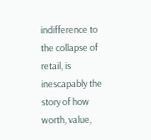indifference to the collapse of retail, is inescapably the story of how worth, value,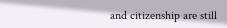and citizenship are still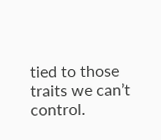tied to those traits we can’t control.